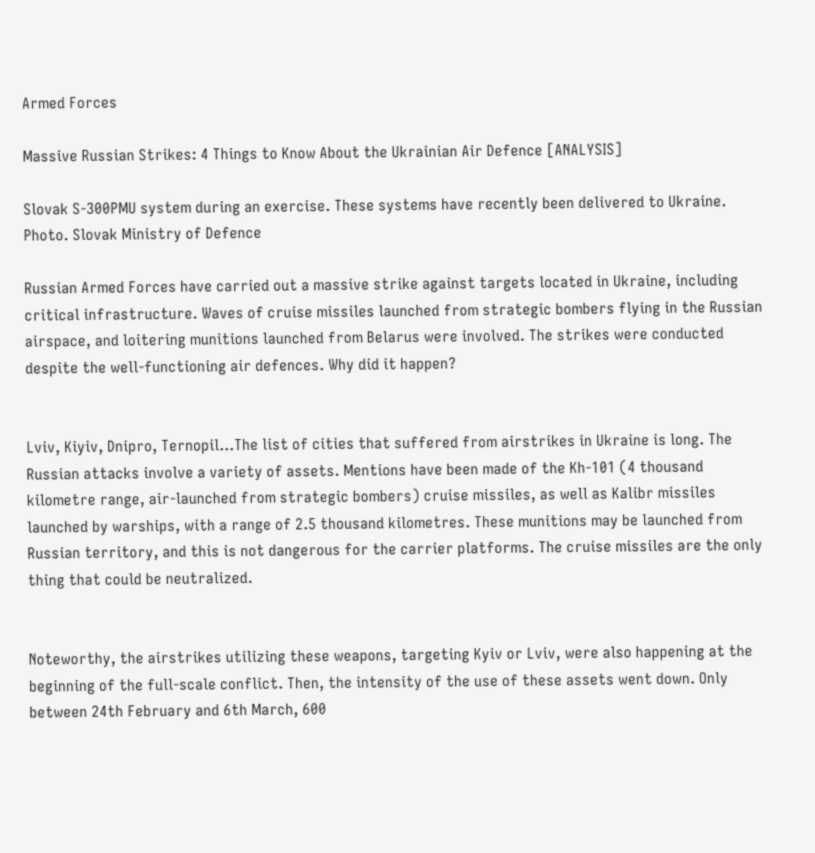Armed Forces

Massive Russian Strikes: 4 Things to Know About the Ukrainian Air Defence [ANALYSIS]

Slovak S-300PMU system during an exercise. These systems have recently been delivered to Ukraine.
Photo. Slovak Ministry of Defence

Russian Armed Forces have carried out a massive strike against targets located in Ukraine, including critical infrastructure. Waves of cruise missiles launched from strategic bombers flying in the Russian airspace, and loitering munitions launched from Belarus were involved. The strikes were conducted despite the well-functioning air defences. Why did it happen?


Lviv, Kiyiv, Dnipro, Ternopil...The list of cities that suffered from airstrikes in Ukraine is long. The Russian attacks involve a variety of assets. Mentions have been made of the Kh-101 (4 thousand kilometre range, air-launched from strategic bombers) cruise missiles, as well as Kalibr missiles launched by warships, with a range of 2.5 thousand kilometres. These munitions may be launched from Russian territory, and this is not dangerous for the carrier platforms. The cruise missiles are the only thing that could be neutralized.


Noteworthy, the airstrikes utilizing these weapons, targeting Kyiv or Lviv, were also happening at the beginning of the full-scale conflict. Then, the intensity of the use of these assets went down. Only between 24th February and 6th March, 600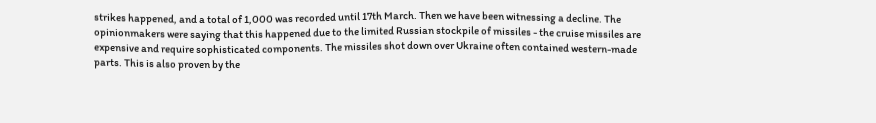strikes happened, and a total of 1,000 was recorded until 17th March. Then we have been witnessing a decline. The opinionmakers were saying that this happened due to the limited Russian stockpile of missiles - the cruise missiles are expensive and require sophisticated components. The missiles shot down over Ukraine often contained western-made parts. This is also proven by the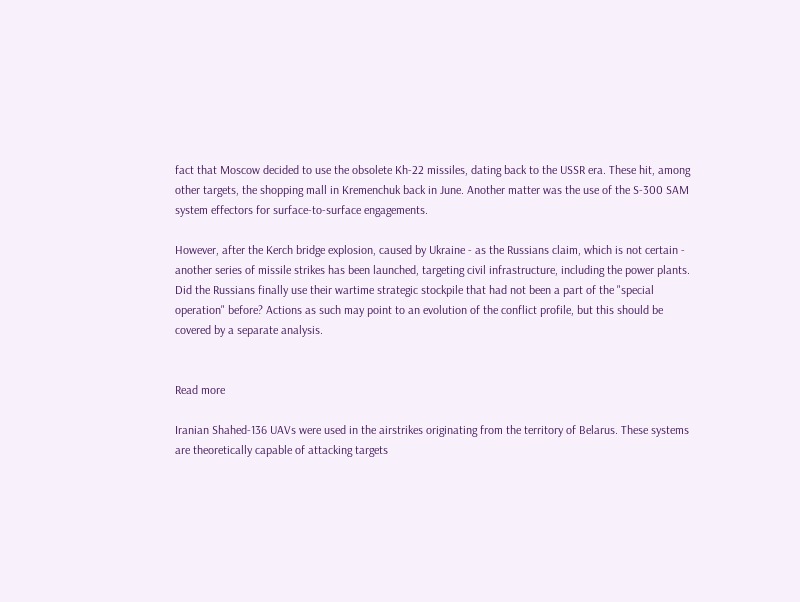fact that Moscow decided to use the obsolete Kh-22 missiles, dating back to the USSR era. These hit, among other targets, the shopping mall in Kremenchuk back in June. Another matter was the use of the S-300 SAM system effectors for surface-to-surface engagements.

However, after the Kerch bridge explosion, caused by Ukraine - as the Russians claim, which is not certain - another series of missile strikes has been launched, targeting civil infrastructure, including the power plants. Did the Russians finally use their wartime strategic stockpile that had not been a part of the "special operation" before? Actions as such may point to an evolution of the conflict profile, but this should be covered by a separate analysis.


Read more

Iranian Shahed-136 UAVs were used in the airstrikes originating from the territory of Belarus. These systems are theoretically capable of attacking targets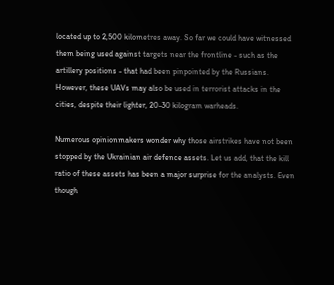located up to 2,500 kilometres away. So far we could have witnessed them being used against targets near the frontline - such as the artillery positions - that had been pinpointed by the Russians. However, these UAVs may also be used in terrorist attacks in the cities, despite their lighter, 20-30 kilogram warheads.

Numerous opinionmakers wonder why those airstrikes have not been stopped by the Ukrainian air defence assets. Let us add, that the kill ratio of these assets has been a major surprise for the analysts. Even though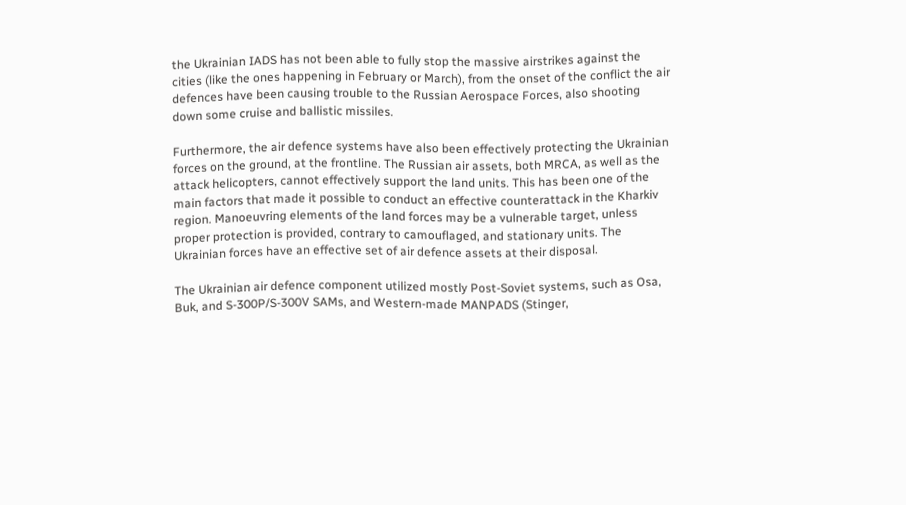the Ukrainian IADS has not been able to fully stop the massive airstrikes against the cities (like the ones happening in February or March), from the onset of the conflict the air defences have been causing trouble to the Russian Aerospace Forces, also shooting down some cruise and ballistic missiles.

Furthermore, the air defence systems have also been effectively protecting the Ukrainian forces on the ground, at the frontline. The Russian air assets, both MRCA, as well as the attack helicopters, cannot effectively support the land units. This has been one of the main factors that made it possible to conduct an effective counterattack in the Kharkiv region. Manoeuvring elements of the land forces may be a vulnerable target, unless proper protection is provided, contrary to camouflaged, and stationary units. The Ukrainian forces have an effective set of air defence assets at their disposal.

The Ukrainian air defence component utilized mostly Post-Soviet systems, such as Osa, Buk, and S-300P/S-300V SAMs, and Western-made MANPADS (Stinger,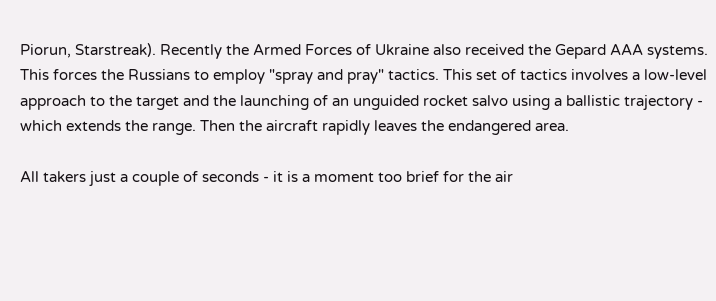Piorun, Starstreak). Recently the Armed Forces of Ukraine also received the Gepard AAA systems. This forces the Russians to employ "spray and pray" tactics. This set of tactics involves a low-level approach to the target and the launching of an unguided rocket salvo using a ballistic trajectory - which extends the range. Then the aircraft rapidly leaves the endangered area.

All takers just a couple of seconds - it is a moment too brief for the air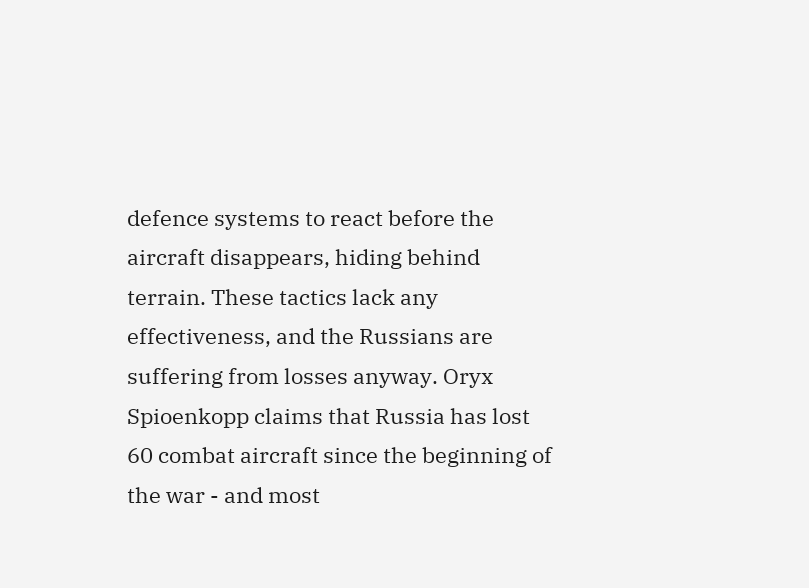defence systems to react before the aircraft disappears, hiding behind terrain. These tactics lack any effectiveness, and the Russians are suffering from losses anyway. Oryx Spioenkopp claims that Russia has lost 60 combat aircraft since the beginning of the war - and most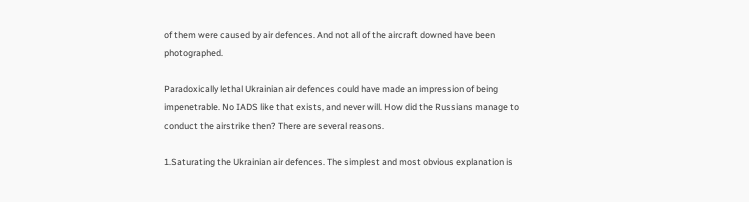of them were caused by air defences. And not all of the aircraft downed have been photographed.

Paradoxically lethal Ukrainian air defences could have made an impression of being impenetrable. No IADS like that exists, and never will. How did the Russians manage to conduct the airstrike then? There are several reasons.

1.Saturating the Ukrainian air defences. The simplest and most obvious explanation is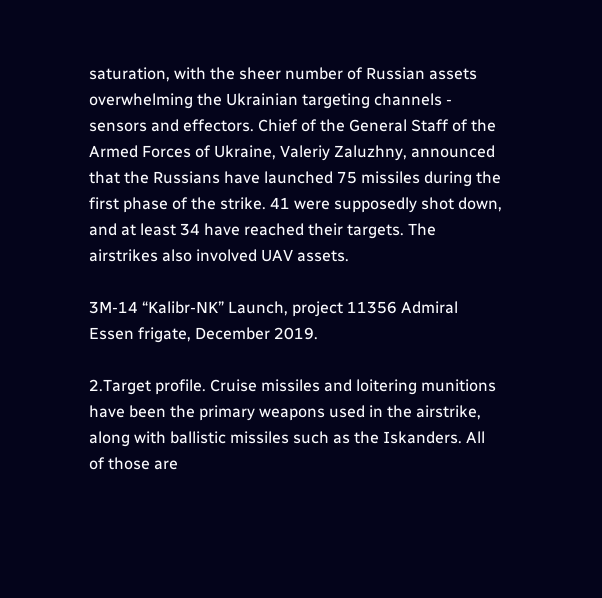saturation, with the sheer number of Russian assets overwhelming the Ukrainian targeting channels - sensors and effectors. Chief of the General Staff of the Armed Forces of Ukraine, Valeriy Zaluzhny, announced that the Russians have launched 75 missiles during the first phase of the strike. 41 were supposedly shot down, and at least 34 have reached their targets. The airstrikes also involved UAV assets.

3M-14 “Kalibr-NK” Launch, project 11356 Admiral Essen frigate, December 2019.

2.Target profile. Cruise missiles and loitering munitions have been the primary weapons used in the airstrike, along with ballistic missiles such as the Iskanders. All of those are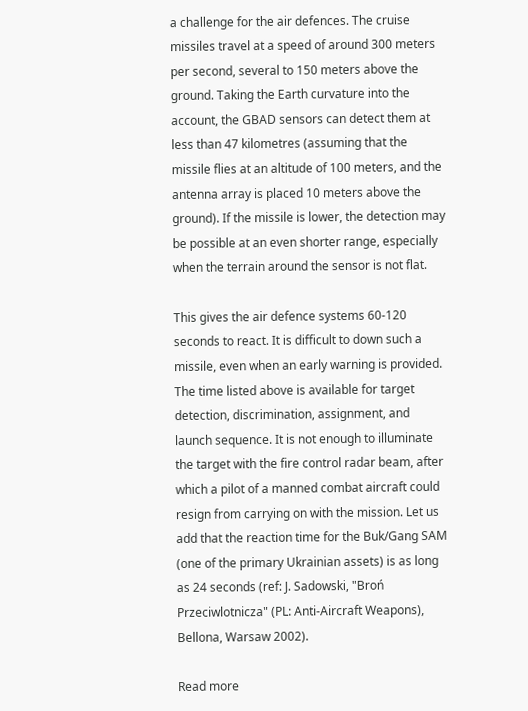a challenge for the air defences. The cruise missiles travel at a speed of around 300 meters per second, several to 150 meters above the ground. Taking the Earth curvature into the account, the GBAD sensors can detect them at less than 47 kilometres (assuming that the missile flies at an altitude of 100 meters, and the antenna array is placed 10 meters above the ground). If the missile is lower, the detection may be possible at an even shorter range, especially when the terrain around the sensor is not flat.

This gives the air defence systems 60-120 seconds to react. It is difficult to down such a missile, even when an early warning is provided. The time listed above is available for target detection, discrimination, assignment, and launch sequence. It is not enough to illuminate the target with the fire control radar beam, after which a pilot of a manned combat aircraft could resign from carrying on with the mission. Let us add that the reaction time for the Buk/Gang SAM (one of the primary Ukrainian assets) is as long as 24 seconds (ref: J. Sadowski, "Broń Przeciwlotnicza" (PL: Anti-Aircraft Weapons), Bellona, Warsaw 2002).

Read more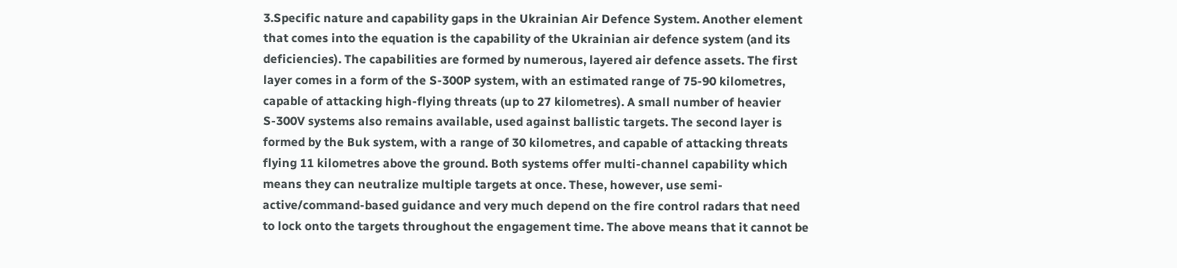3.Specific nature and capability gaps in the Ukrainian Air Defence System. Another element that comes into the equation is the capability of the Ukrainian air defence system (and its deficiencies). The capabilities are formed by numerous, layered air defence assets. The first layer comes in a form of the S-300P system, with an estimated range of 75-90 kilometres, capable of attacking high-flying threats (up to 27 kilometres). A small number of heavier S-300V systems also remains available, used against ballistic targets. The second layer is formed by the Buk system, with a range of 30 kilometres, and capable of attacking threats flying 11 kilometres above the ground. Both systems offer multi-channel capability which means they can neutralize multiple targets at once. These, however, use semi-active/command-based guidance and very much depend on the fire control radars that need to lock onto the targets throughout the engagement time. The above means that it cannot be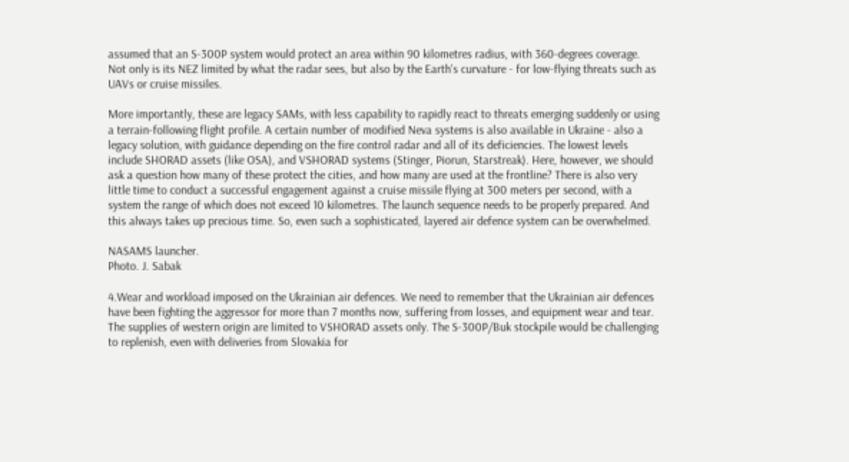assumed that an S-300P system would protect an area within 90 kilometres radius, with 360-degrees coverage. Not only is its NEZ limited by what the radar sees, but also by the Earth's curvature - for low-flying threats such as UAVs or cruise missiles.

More importantly, these are legacy SAMs, with less capability to rapidly react to threats emerging suddenly or using a terrain-following flight profile. A certain number of modified Neva systems is also available in Ukraine - also a legacy solution, with guidance depending on the fire control radar and all of its deficiencies. The lowest levels include SHORAD assets (like OSA), and VSHORAD systems (Stinger, Piorun, Starstreak). Here, however, we should ask a question how many of these protect the cities, and how many are used at the frontline? There is also very little time to conduct a successful engagement against a cruise missile flying at 300 meters per second, with a system the range of which does not exceed 10 kilometres. The launch sequence needs to be properly prepared. And this always takes up precious time. So, even such a sophisticated, layered air defence system can be overwhelmed.

NASAMS launcher.
Photo. J. Sabak

4.Wear and workload imposed on the Ukrainian air defences. We need to remember that the Ukrainian air defences have been fighting the aggressor for more than 7 months now, suffering from losses, and equipment wear and tear. The supplies of western origin are limited to VSHORAD assets only. The S-300P/Buk stockpile would be challenging to replenish, even with deliveries from Slovakia for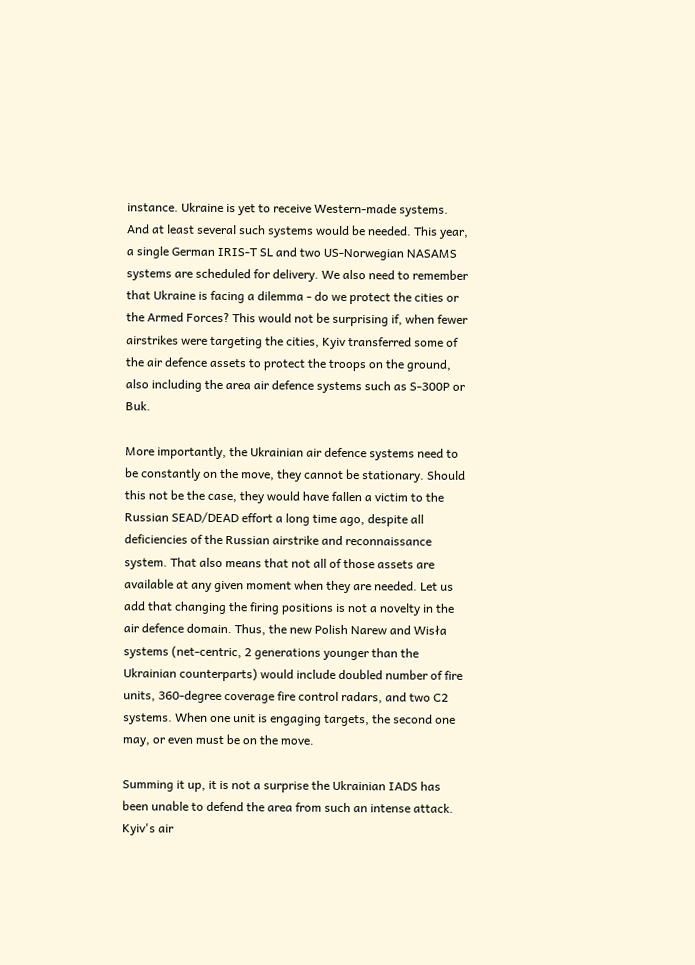instance. Ukraine is yet to receive Western-made systems. And at least several such systems would be needed. This year, a single German IRIS-T SL and two US-Norwegian NASAMS systems are scheduled for delivery. We also need to remember that Ukraine is facing a dilemma - do we protect the cities or the Armed Forces? This would not be surprising if, when fewer airstrikes were targeting the cities, Kyiv transferred some of the air defence assets to protect the troops on the ground, also including the area air defence systems such as S-300P or Buk.

More importantly, the Ukrainian air defence systems need to be constantly on the move, they cannot be stationary. Should this not be the case, they would have fallen a victim to the Russian SEAD/DEAD effort a long time ago, despite all deficiencies of the Russian airstrike and reconnaissance system. That also means that not all of those assets are available at any given moment when they are needed. Let us add that changing the firing positions is not a novelty in the air defence domain. Thus, the new Polish Narew and Wisła systems (net-centric, 2 generations younger than the Ukrainian counterparts) would include doubled number of fire units, 360-degree coverage fire control radars, and two C2 systems. When one unit is engaging targets, the second one may, or even must be on the move.

Summing it up, it is not a surprise the Ukrainian IADS has been unable to defend the area from such an intense attack. Kyiv's air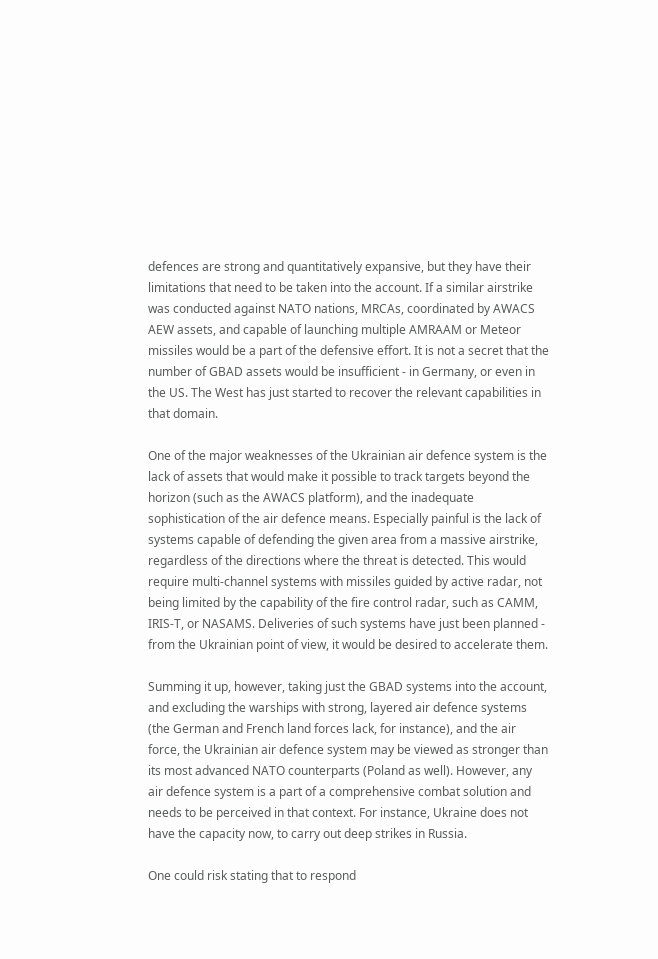defences are strong and quantitatively expansive, but they have their limitations that need to be taken into the account. If a similar airstrike was conducted against NATO nations, MRCAs, coordinated by AWACS AEW assets, and capable of launching multiple AMRAAM or Meteor missiles would be a part of the defensive effort. It is not a secret that the number of GBAD assets would be insufficient - in Germany, or even in the US. The West has just started to recover the relevant capabilities in that domain.

One of the major weaknesses of the Ukrainian air defence system is the lack of assets that would make it possible to track targets beyond the horizon (such as the AWACS platform), and the inadequate sophistication of the air defence means. Especially painful is the lack of systems capable of defending the given area from a massive airstrike, regardless of the directions where the threat is detected. This would require multi-channel systems with missiles guided by active radar, not being limited by the capability of the fire control radar, such as CAMM, IRIS-T, or NASAMS. Deliveries of such systems have just been planned - from the Ukrainian point of view, it would be desired to accelerate them.

Summing it up, however, taking just the GBAD systems into the account, and excluding the warships with strong, layered air defence systems (the German and French land forces lack, for instance), and the air force, the Ukrainian air defence system may be viewed as stronger than its most advanced NATO counterparts (Poland as well). However, any air defence system is a part of a comprehensive combat solution and needs to be perceived in that context. For instance, Ukraine does not have the capacity now, to carry out deep strikes in Russia.

One could risk stating that to respond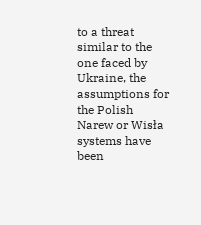to a threat similar to the one faced by Ukraine, the assumptions for the Polish Narew or Wisła systems have been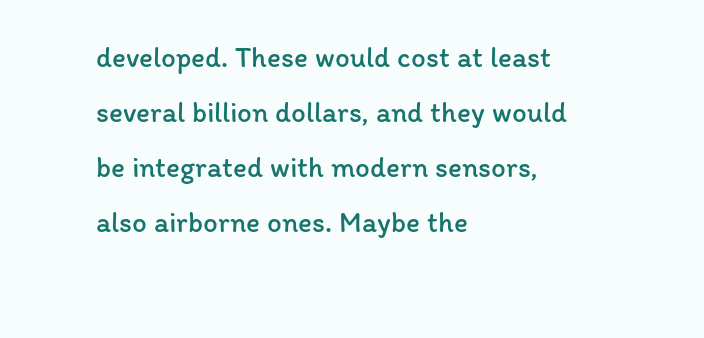developed. These would cost at least several billion dollars, and they would be integrated with modern sensors, also airborne ones. Maybe the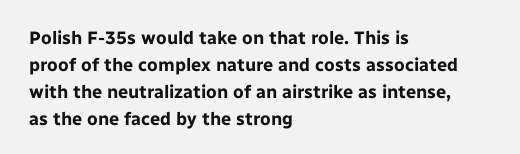Polish F-35s would take on that role. This is proof of the complex nature and costs associated with the neutralization of an airstrike as intense, as the one faced by the strong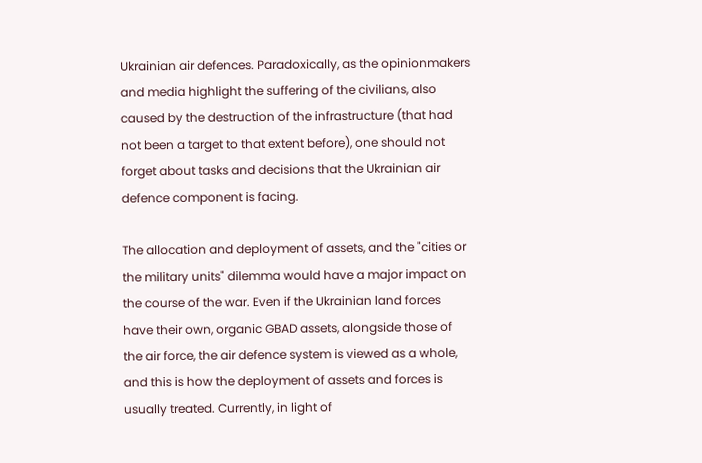Ukrainian air defences. Paradoxically, as the opinionmakers and media highlight the suffering of the civilians, also caused by the destruction of the infrastructure (that had not been a target to that extent before), one should not forget about tasks and decisions that the Ukrainian air defence component is facing.

The allocation and deployment of assets, and the "cities or the military units" dilemma would have a major impact on the course of the war. Even if the Ukrainian land forces have their own, organic GBAD assets, alongside those of the air force, the air defence system is viewed as a whole, and this is how the deployment of assets and forces is usually treated. Currently, in light of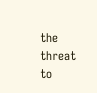the threat to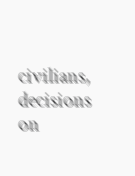civilians, decisions on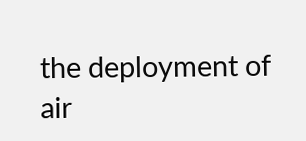the deployment of air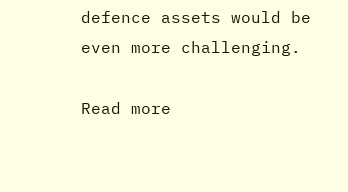defence assets would be even more challenging.

Read more